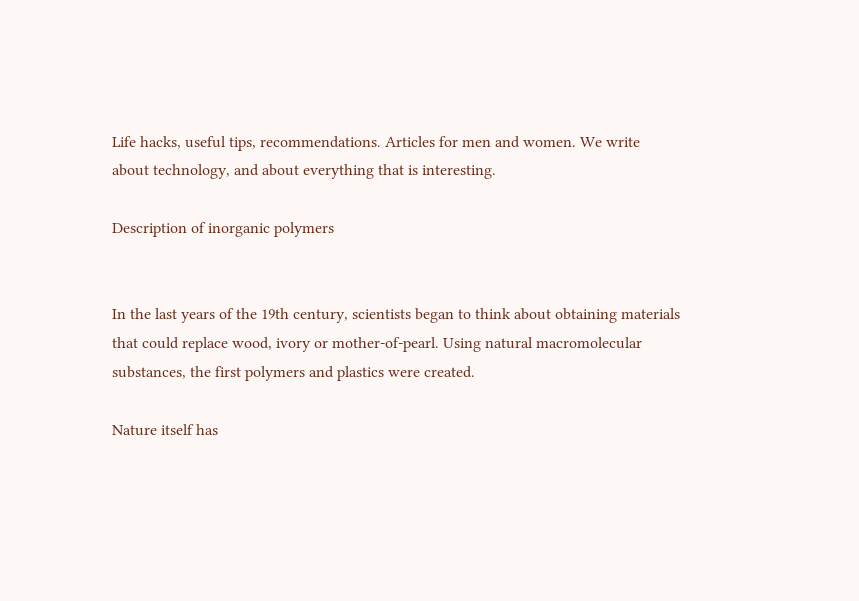Life hacks, useful tips, recommendations. Articles for men and women. We write about technology, and about everything that is interesting.

Description of inorganic polymers


In the last years of the 19th century, scientists began to think about obtaining materials that could replace wood, ivory or mother-of-pearl. Using natural macromolecular substances, the first polymers and plastics were created.

Nature itself has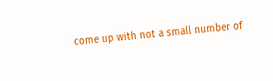come up with not a small number of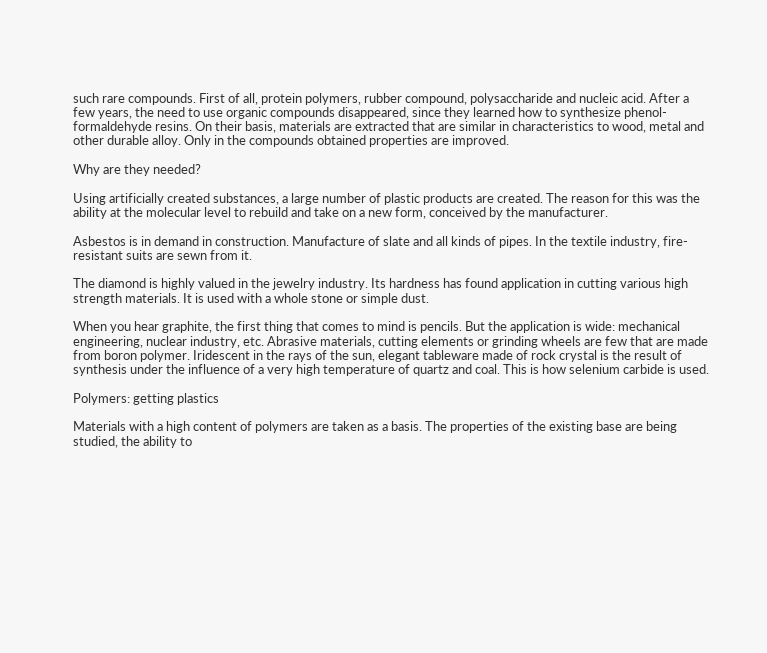such rare compounds. First of all, protein polymers, rubber compound, polysaccharide and nucleic acid. After a few years, the need to use organic compounds disappeared, since they learned how to synthesize phenol-formaldehyde resins. On their basis, materials are extracted that are similar in characteristics to wood, metal and other durable alloy. Only in the compounds obtained properties are improved.

Why are they needed?

Using artificially created substances, a large number of plastic products are created. The reason for this was the ability at the molecular level to rebuild and take on a new form, conceived by the manufacturer.

Asbestos is in demand in construction. Manufacture of slate and all kinds of pipes. In the textile industry, fire-resistant suits are sewn from it.

The diamond is highly valued in the jewelry industry. Its hardness has found application in cutting various high strength materials. It is used with a whole stone or simple dust.

When you hear graphite, the first thing that comes to mind is pencils. But the application is wide: mechanical engineering, nuclear industry, etc. Abrasive materials, cutting elements or grinding wheels are few that are made from boron polymer. Iridescent in the rays of the sun, elegant tableware made of rock crystal is the result of synthesis under the influence of a very high temperature of quartz and coal. This is how selenium carbide is used.

Polymers: getting plastics

Materials with a high content of polymers are taken as a basis. The properties of the existing base are being studied, the ability to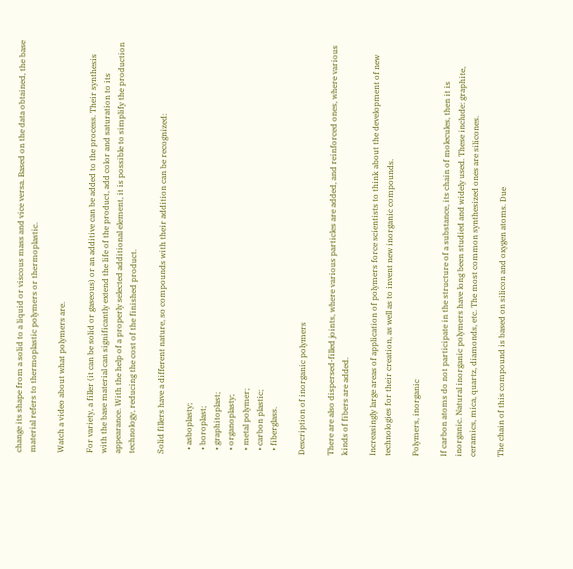change its shape from a solid to a liquid or viscous mass and vice versa. Based on the data obtained, the base material refers to thermoplastic polymers or thermoplastic.

Watch a video about what polymers are.

For variety, a filler (it can be solid or gaseous) or an additive can be added to the process. Their synthesis with the base material can significantly extend the life of the product, add color and saturation to its appearance. With the help of a properly selected additional element, it is possible to simplify the production technology, reducing the cost of the finished product.

Solid fillers have a different nature, so compounds with their addition can be recognized:

  • asboplasty;
  • boroplast;
  • graphitoplast;
  • organoplasty;
  • metal polymer;
  • carbon plastic;
  • fiberglass.

Description of inorganic polymers

There are also dispersed-filled joints, where various particles are added, and reinforced ones, where various kinds of fibers are added.

Increasingly large areas of application of polymers force scientists to think about the development of new technologies for their creation, as well as to invent new inorganic compounds.

Polymers, inorganic

If carbon atoms do not participate in the structure of a substance, its chain of molecules, then it is inorganic. Natural inorganic polymers have long been studied and widely used. These include: graphite, ceramics, mica, quartz, diamonds, etc. The most common synthesized ones are silicones.

The chain of this compound is based on silicon and oxygen atoms. Due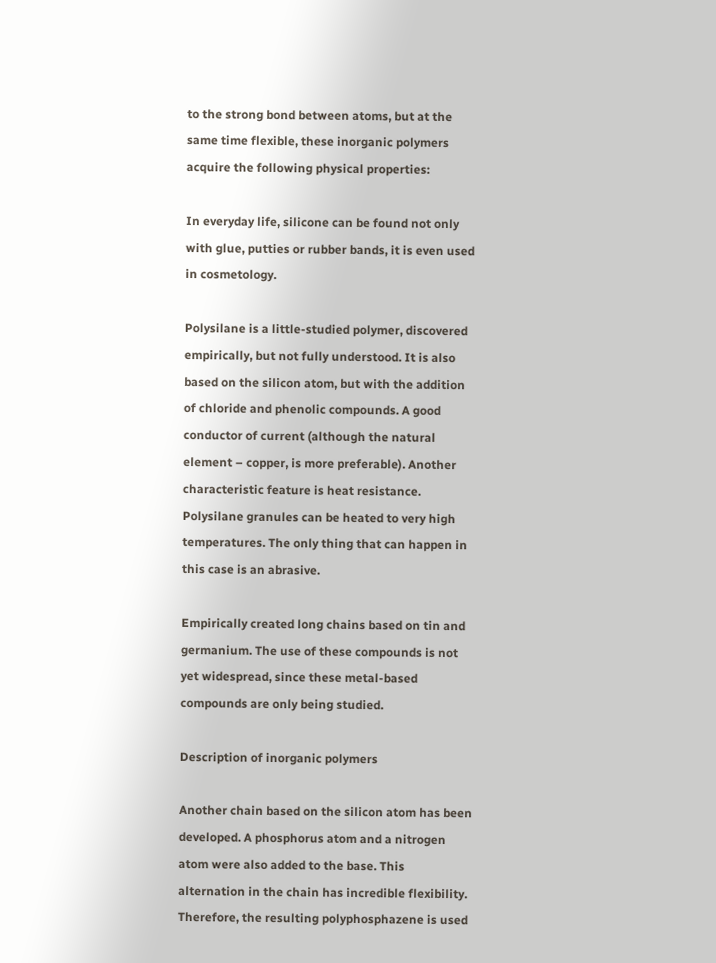to the strong bond between atoms, but at the same time flexible, these inorganic polymers acquire the following physical properties:

In everyday life, silicone can be found not only with glue, putties or rubber bands, it is even used in cosmetology.

Polysilane is a little-studied polymer, discovered empirically, but not fully understood. It is also based on the silicon atom, but with the addition of chloride and phenolic compounds. A good conductor of current (although the natural element – copper, is more preferable). Another characteristic feature is heat resistance. Polysilane granules can be heated to very high temperatures. The only thing that can happen in this case is an abrasive.

Empirically created long chains based on tin and germanium. The use of these compounds is not yet widespread, since these metal-based compounds are only being studied.

Description of inorganic polymers

Another chain based on the silicon atom has been developed. A phosphorus atom and a nitrogen atom were also added to the base. This alternation in the chain has incredible flexibility. Therefore, the resulting polyphosphazene is used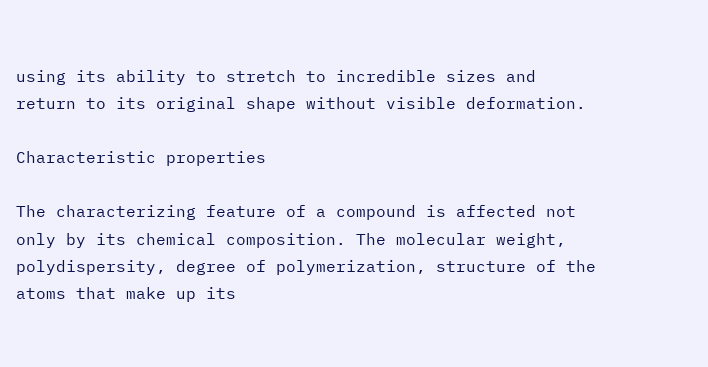using its ability to stretch to incredible sizes and return to its original shape without visible deformation.

Characteristic properties

The characterizing feature of a compound is affected not only by its chemical composition. The molecular weight, polydispersity, degree of polymerization, structure of the atoms that make up its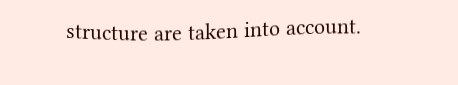structure are taken into account.